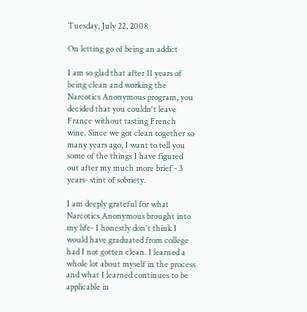Tuesday, July 22, 2008

On letting go of being an addict

I am so glad that after 11 years of being clean and working the Narcotics Anonymous program, you decided that you couldn't leave France without tasting French wine. Since we got clean together so many years ago, I want to tell you some of the things I have figured out after my much more brief - 3 years- stint of sobriety.

I am deeply grateful for what Narcotics Anonymous brought into my life- I honestly don't think I would have graduated from college had I not gotten clean. I learned a whole lot about myself in the process and what I learned continues to be applicable in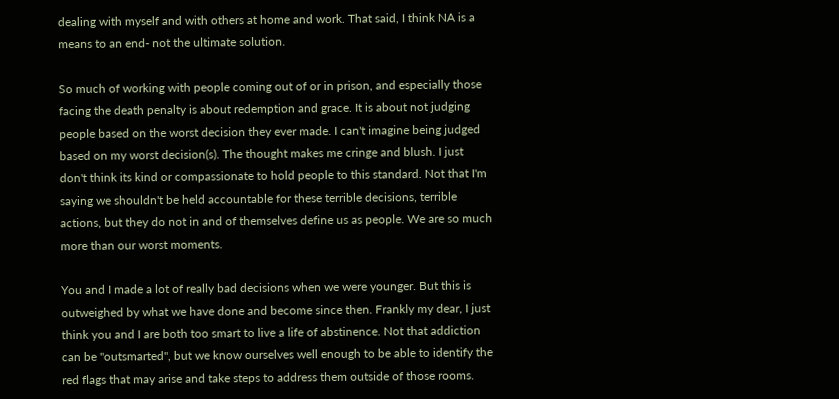dealing with myself and with others at home and work. That said, I think NA is a means to an end- not the ultimate solution.

So much of working with people coming out of or in prison, and especially those facing the death penalty is about redemption and grace. It is about not judging people based on the worst decision they ever made. I can't imagine being judged based on my worst decision(s). The thought makes me cringe and blush. I just don't think its kind or compassionate to hold people to this standard. Not that I'm saying we shouldn't be held accountable for these terrible decisions, terrible actions, but they do not in and of themselves define us as people. We are so much more than our worst moments.

You and I made a lot of really bad decisions when we were younger. But this is outweighed by what we have done and become since then. Frankly my dear, I just think you and I are both too smart to live a life of abstinence. Not that addiction can be "outsmarted", but we know ourselves well enough to be able to identify the red flags that may arise and take steps to address them outside of those rooms.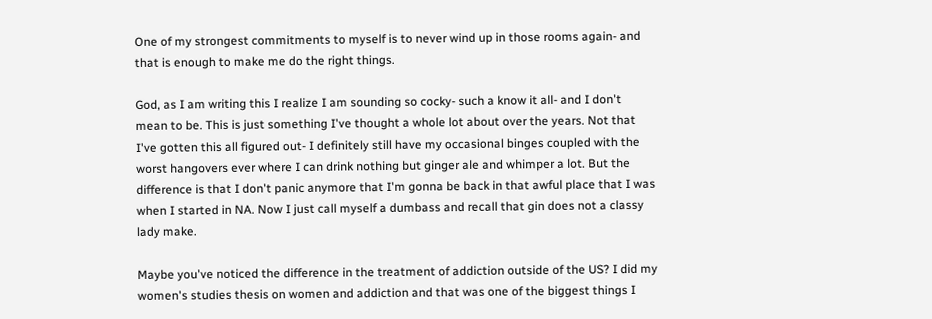One of my strongest commitments to myself is to never wind up in those rooms again- and that is enough to make me do the right things.

God, as I am writing this I realize I am sounding so cocky- such a know it all- and I don't mean to be. This is just something I've thought a whole lot about over the years. Not that I've gotten this all figured out- I definitely still have my occasional binges coupled with the worst hangovers ever where I can drink nothing but ginger ale and whimper a lot. But the difference is that I don't panic anymore that I'm gonna be back in that awful place that I was when I started in NA. Now I just call myself a dumbass and recall that gin does not a classy lady make.

Maybe you've noticed the difference in the treatment of addiction outside of the US? I did my women's studies thesis on women and addiction and that was one of the biggest things I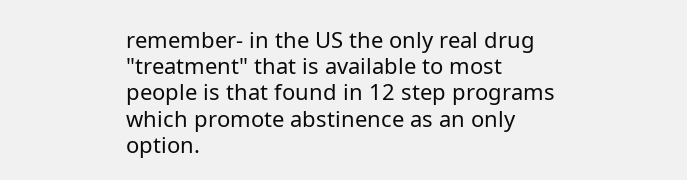remember- in the US the only real drug "treatment" that is available to most people is that found in 12 step programs which promote abstinence as an only option.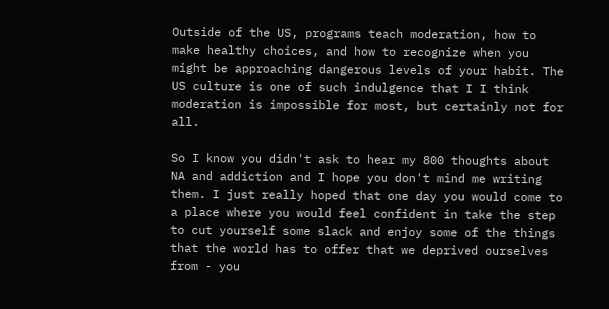Outside of the US, programs teach moderation, how to make healthy choices, and how to recognize when you might be approaching dangerous levels of your habit. The US culture is one of such indulgence that I I think moderation is impossible for most, but certainly not for all.

So I know you didn't ask to hear my 800 thoughts about NA and addiction and I hope you don't mind me writing them. I just really hoped that one day you would come to a place where you would feel confident in take the step to cut yourself some slack and enjoy some of the things that the world has to offer that we deprived ourselves from - you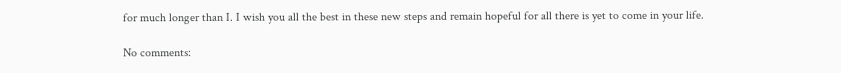for much longer than I. I wish you all the best in these new steps and remain hopeful for all there is yet to come in your life.

No comments: